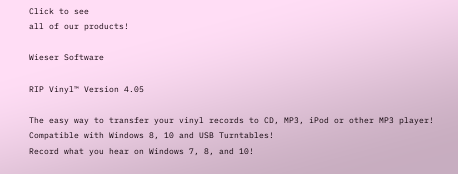Click to see
all of our products!

Wieser Software

RIP Vinyl™ Version 4.05

The easy way to transfer your vinyl records to CD, MP3, iPod or other MP3 player!
Compatible with Windows 8, 10 and USB Turntables!
Record what you hear on Windows 7, 8, and 10!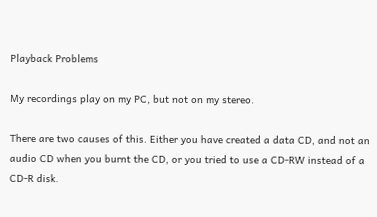Playback Problems

My recordings play on my PC, but not on my stereo.

There are two causes of this. Either you have created a data CD, and not an audio CD when you burnt the CD, or you tried to use a CD-RW instead of a CD-R disk.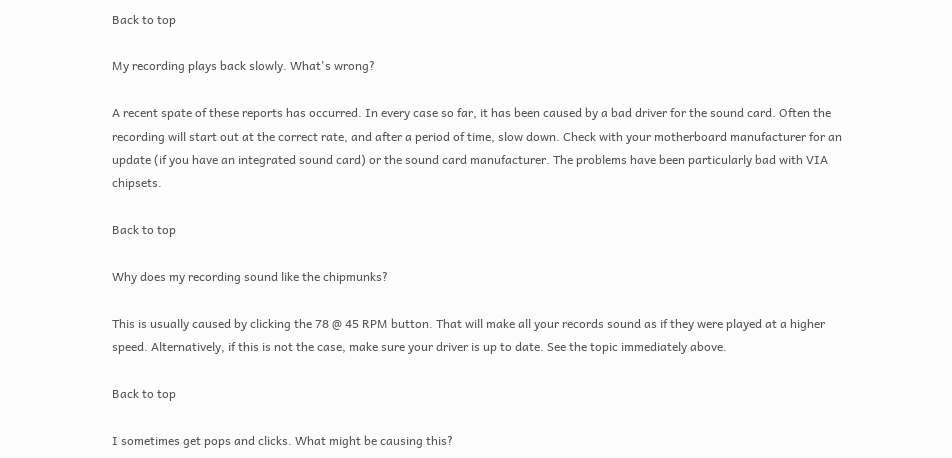Back to top

My recording plays back slowly. What's wrong?

A recent spate of these reports has occurred. In every case so far, it has been caused by a bad driver for the sound card. Often the recording will start out at the correct rate, and after a period of time, slow down. Check with your motherboard manufacturer for an update (if you have an integrated sound card) or the sound card manufacturer. The problems have been particularly bad with VIA chipsets.

Back to top

Why does my recording sound like the chipmunks?

This is usually caused by clicking the 78 @ 45 RPM button. That will make all your records sound as if they were played at a higher speed. Alternatively, if this is not the case, make sure your driver is up to date. See the topic immediately above.

Back to top

I sometimes get pops and clicks. What might be causing this?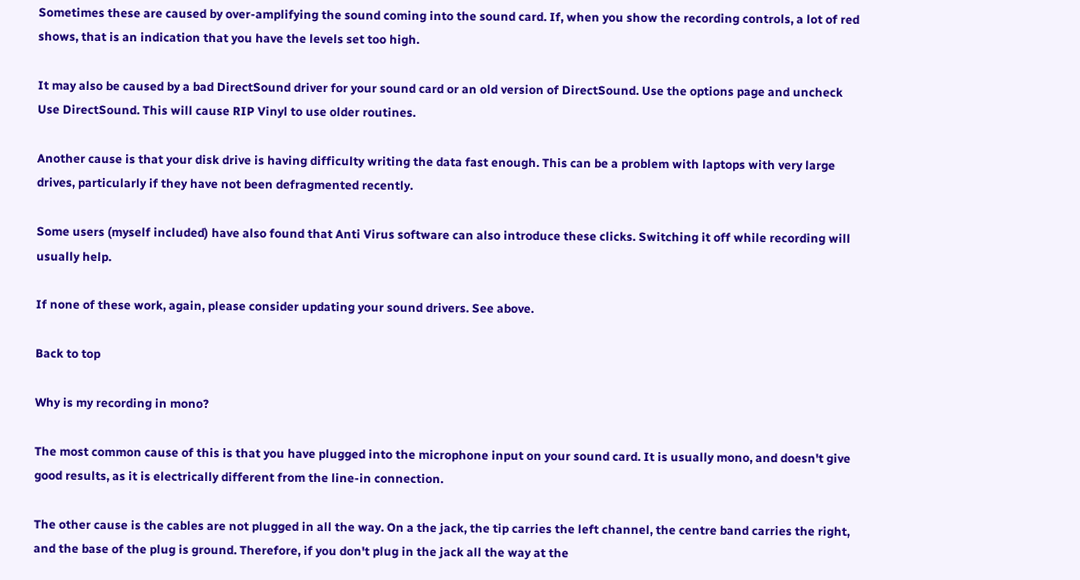Sometimes these are caused by over-amplifying the sound coming into the sound card. If, when you show the recording controls, a lot of red shows, that is an indication that you have the levels set too high.

It may also be caused by a bad DirectSound driver for your sound card or an old version of DirectSound. Use the options page and uncheck Use DirectSound. This will cause RIP Vinyl to use older routines.

Another cause is that your disk drive is having difficulty writing the data fast enough. This can be a problem with laptops with very large drives, particularly if they have not been defragmented recently.

Some users (myself included) have also found that Anti Virus software can also introduce these clicks. Switching it off while recording will usually help.

If none of these work, again, please consider updating your sound drivers. See above.

Back to top

Why is my recording in mono?

The most common cause of this is that you have plugged into the microphone input on your sound card. It is usually mono, and doesn't give good results, as it is electrically different from the line-in connection.

The other cause is the cables are not plugged in all the way. On a the jack, the tip carries the left channel, the centre band carries the right, and the base of the plug is ground. Therefore, if you don't plug in the jack all the way at the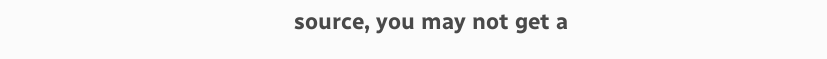source, you may not get a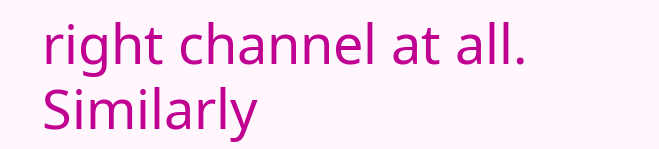right channel at all. Similarly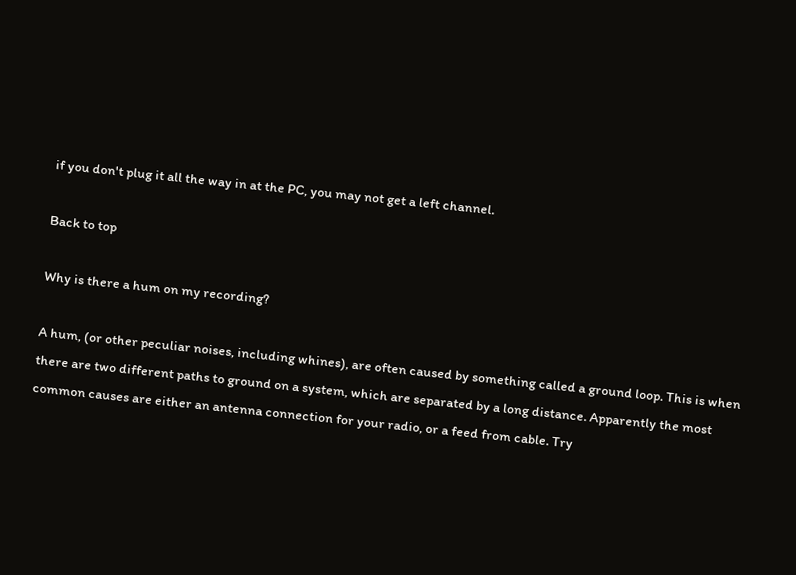if you don't plug it all the way in at the PC, you may not get a left channel.

Back to top

Why is there a hum on my recording?

A hum, (or other peculiar noises, including whines), are often caused by something called a ground loop. This is when there are two different paths to ground on a system, which are separated by a long distance. Apparently the most common causes are either an antenna connection for your radio, or a feed from cable. Try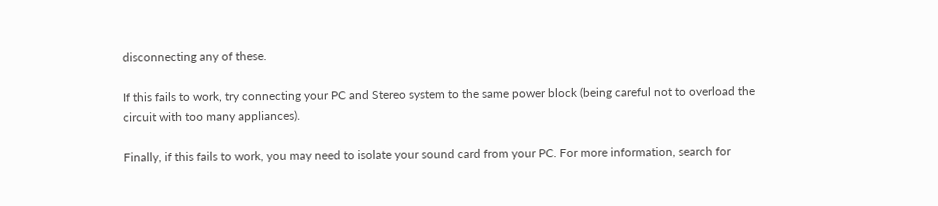disconnecting any of these.

If this fails to work, try connecting your PC and Stereo system to the same power block (being careful not to overload the circuit with too many appliances).

Finally, if this fails to work, you may need to isolate your sound card from your PC. For more information, search for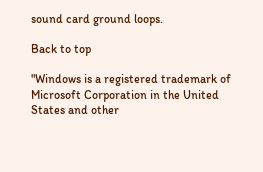sound card ground loops.

Back to top

"Windows is a registered trademark of Microsoft Corporation in the United States and other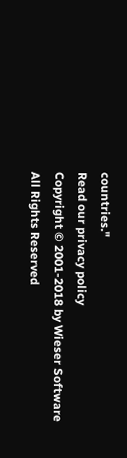countries."
Read our privacy policy
Copyright © 2001-2018 by Wieser Software
All Rights Reserved